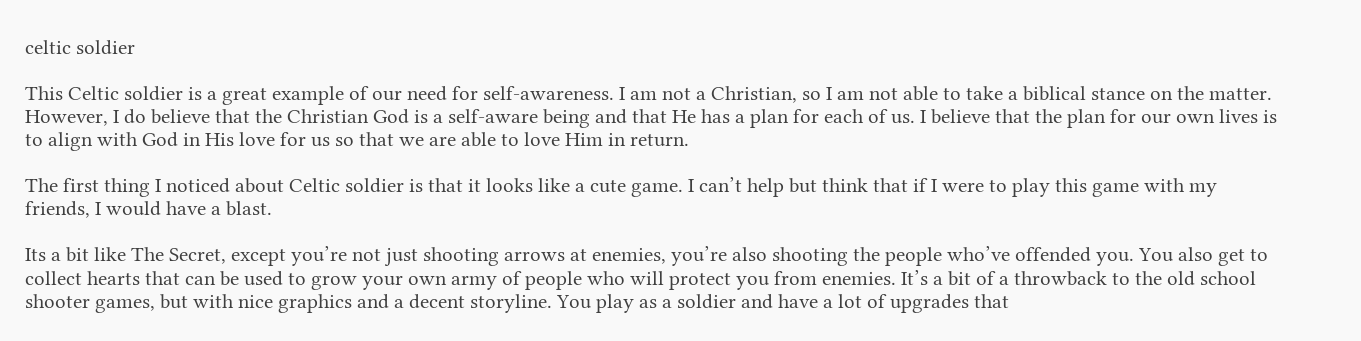celtic soldier

This Celtic soldier is a great example of our need for self-awareness. I am not a Christian, so I am not able to take a biblical stance on the matter. However, I do believe that the Christian God is a self-aware being and that He has a plan for each of us. I believe that the plan for our own lives is to align with God in His love for us so that we are able to love Him in return.

The first thing I noticed about Celtic soldier is that it looks like a cute game. I can’t help but think that if I were to play this game with my friends, I would have a blast.

Its a bit like The Secret, except you’re not just shooting arrows at enemies, you’re also shooting the people who’ve offended you. You also get to collect hearts that can be used to grow your own army of people who will protect you from enemies. It’s a bit of a throwback to the old school shooter games, but with nice graphics and a decent storyline. You play as a soldier and have a lot of upgrades that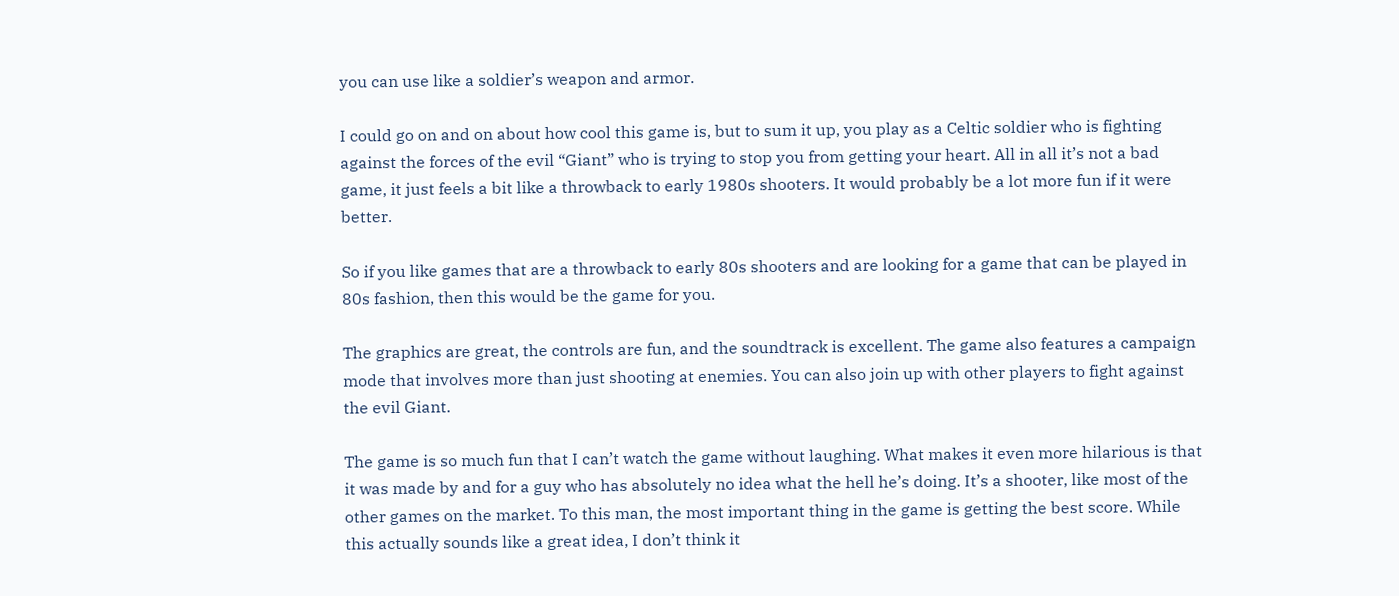you can use like a soldier’s weapon and armor.

I could go on and on about how cool this game is, but to sum it up, you play as a Celtic soldier who is fighting against the forces of the evil “Giant” who is trying to stop you from getting your heart. All in all it’s not a bad game, it just feels a bit like a throwback to early 1980s shooters. It would probably be a lot more fun if it were better.

So if you like games that are a throwback to early 80s shooters and are looking for a game that can be played in 80s fashion, then this would be the game for you.

The graphics are great, the controls are fun, and the soundtrack is excellent. The game also features a campaign mode that involves more than just shooting at enemies. You can also join up with other players to fight against the evil Giant.

The game is so much fun that I can’t watch the game without laughing. What makes it even more hilarious is that it was made by and for a guy who has absolutely no idea what the hell he’s doing. It’s a shooter, like most of the other games on the market. To this man, the most important thing in the game is getting the best score. While this actually sounds like a great idea, I don’t think it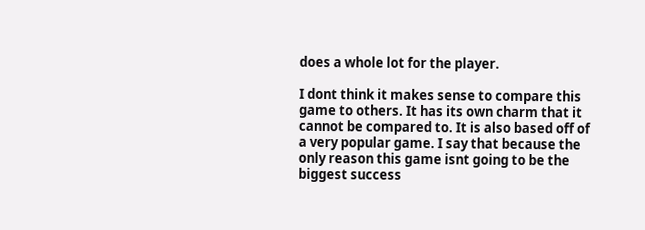does a whole lot for the player.

I dont think it makes sense to compare this game to others. It has its own charm that it cannot be compared to. It is also based off of a very popular game. I say that because the only reason this game isnt going to be the biggest success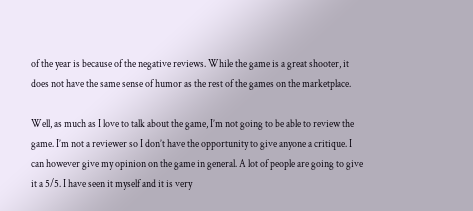of the year is because of the negative reviews. While the game is a great shooter, it does not have the same sense of humor as the rest of the games on the marketplace.

Well, as much as I love to talk about the game, I’m not going to be able to review the game. I’m not a reviewer so I don’t have the opportunity to give anyone a critique. I can however give my opinion on the game in general. A lot of people are going to give it a 5/5. I have seen it myself and it is very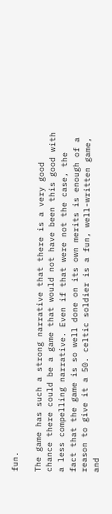fun.

The game has such a strong narrative that there is a very good chance there could be a game that would not have been this good with a less compelling narrative. Even if that were not the case, the fact that the game is so well done on its own merits is enough of a reason to give it a 50. celtic soldier is a fun, well-written game, and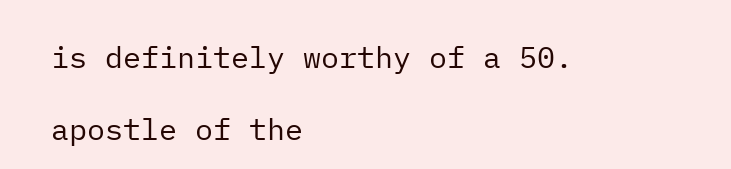is definitely worthy of a 50.

apostle of the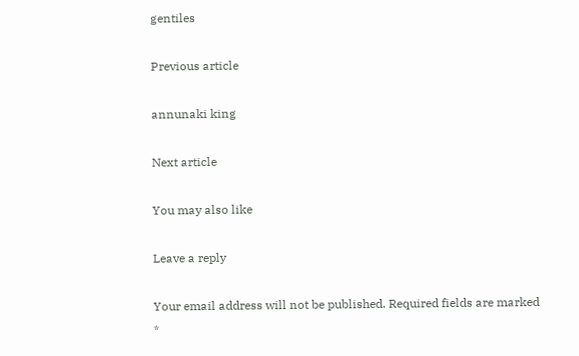gentiles

Previous article

annunaki king

Next article

You may also like

Leave a reply

Your email address will not be published. Required fields are marked *